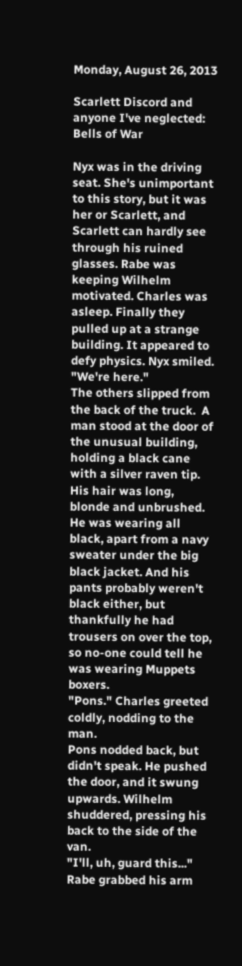Monday, August 26, 2013

Scarlett Discord and anyone I've neglected: Bells of War

Nyx was in the driving seat. She's unimportant to this story, but it was her or Scarlett, and Scarlett can hardly see through his ruined glasses. Rabe was keeping Wilhelm motivated. Charles was asleep. Finally they pulled up at a strange building. It appeared to defy physics. Nyx smiled. "We're here."
The others slipped from the back of the truck.  A man stood at the door of the unusual building, holding a black cane with a silver raven tip. His hair was long, blonde and unbrushed. He was wearing all black, apart from a navy sweater under the big black jacket. And his pants probably weren't black either, but thankfully he had trousers on over the top, so no-one could tell he was wearing Muppets boxers.
"Pons." Charles greeted coldly, nodding to the man.
Pons nodded back, but didn't speak. He pushed the door, and it swung upwards. Wilhelm shuddered, pressing his back to the side of the van.
"I'll, uh, guard this..."
Rabe grabbed his arm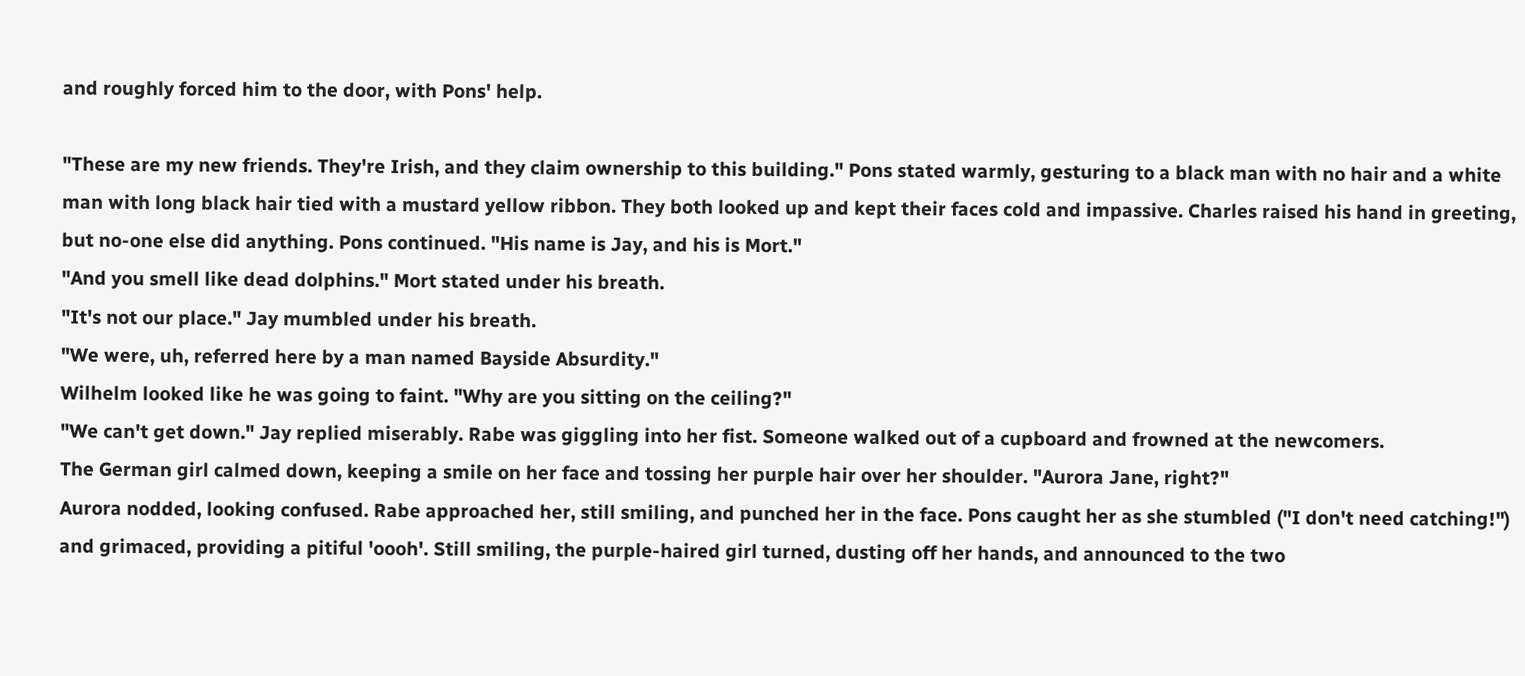and roughly forced him to the door, with Pons' help.

"These are my new friends. They're Irish, and they claim ownership to this building." Pons stated warmly, gesturing to a black man with no hair and a white man with long black hair tied with a mustard yellow ribbon. They both looked up and kept their faces cold and impassive. Charles raised his hand in greeting, but no-one else did anything. Pons continued. "His name is Jay, and his is Mort."
"And you smell like dead dolphins." Mort stated under his breath.
"It's not our place." Jay mumbled under his breath.
"We were, uh, referred here by a man named Bayside Absurdity."
Wilhelm looked like he was going to faint. "Why are you sitting on the ceiling?"
"We can't get down." Jay replied miserably. Rabe was giggling into her fist. Someone walked out of a cupboard and frowned at the newcomers.
The German girl calmed down, keeping a smile on her face and tossing her purple hair over her shoulder. "Aurora Jane, right?"
Aurora nodded, looking confused. Rabe approached her, still smiling, and punched her in the face. Pons caught her as she stumbled ("I don't need catching!") and grimaced, providing a pitiful 'oooh'. Still smiling, the purple-haired girl turned, dusting off her hands, and announced to the two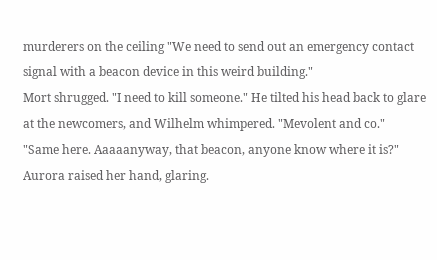murderers on the ceiling "We need to send out an emergency contact signal with a beacon device in this weird building."
Mort shrugged. "I need to kill someone." He tilted his head back to glare at the newcomers, and Wilhelm whimpered. "Mevolent and co."
"Same here. Aaaaanyway, that beacon, anyone know where it is?"
Aurora raised her hand, glaring.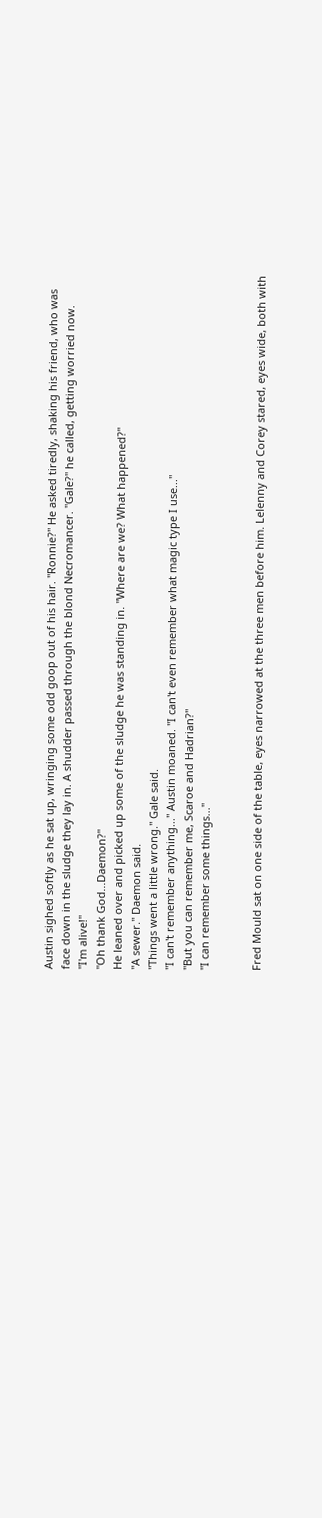Austin sighed softly as he sat up, wringing some odd goop out of his hair. "Ronnie?" He asked tiredly, shaking his friend, who was face down in the sludge they lay in. A shudder passed through the blond Necromancer. "Gale?" he called, getting worried now.
"I'm alive!"
"Oh thank God...Daemon?"
He leaned over and picked up some of the sludge he was standing in. "Where are we? What happened?"
"A sewer." Daemon said.
"Things went a little wrong." Gale said.
"I can't remember anything..." Austin moaned. "I can't even remember what magic type I use..."
"But you can remember me, Scaroe and Hadrian?"
"I can remember some things..."


Fred Mould sat on one side of the table, eyes narrowed at the three men before him. Lelenny and Corey stared, eyes wide, both with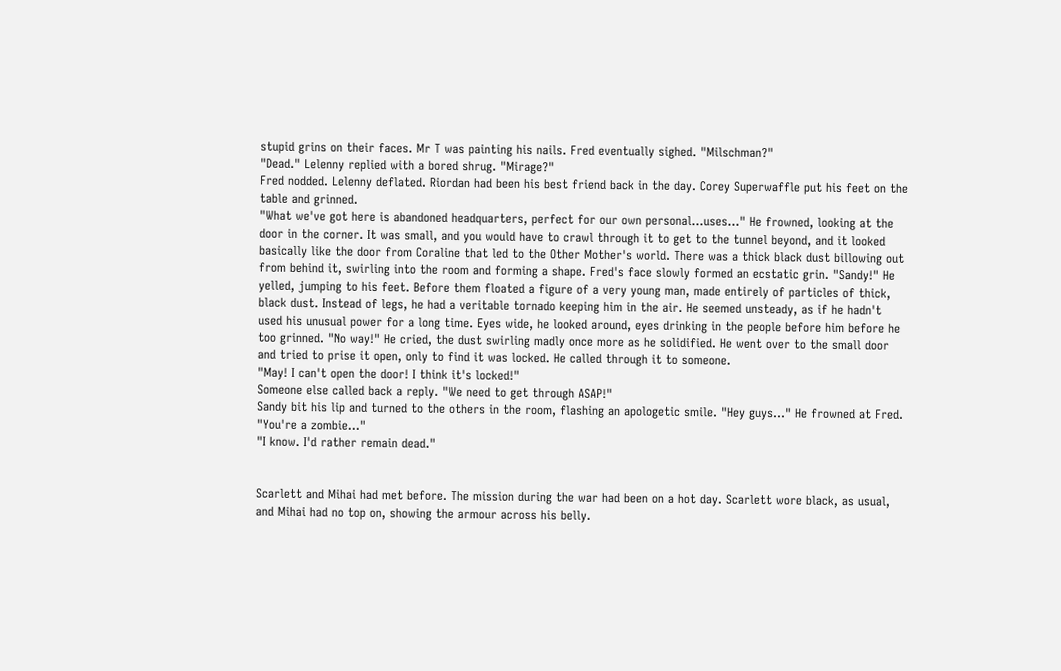stupid grins on their faces. Mr T was painting his nails. Fred eventually sighed. "Milschman?"
"Dead." Lelenny replied with a bored shrug. "Mirage?"
Fred nodded. Lelenny deflated. Riordan had been his best friend back in the day. Corey Superwaffle put his feet on the table and grinned.
"What we've got here is abandoned headquarters, perfect for our own personal...uses..." He frowned, looking at the door in the corner. It was small, and you would have to crawl through it to get to the tunnel beyond, and it looked basically like the door from Coraline that led to the Other Mother's world. There was a thick black dust billowing out from behind it, swirling into the room and forming a shape. Fred's face slowly formed an ecstatic grin. "Sandy!" He yelled, jumping to his feet. Before them floated a figure of a very young man, made entirely of particles of thick, black dust. Instead of legs, he had a veritable tornado keeping him in the air. He seemed unsteady, as if he hadn't used his unusual power for a long time. Eyes wide, he looked around, eyes drinking in the people before him before he too grinned. "No way!" He cried, the dust swirling madly once more as he solidified. He went over to the small door and tried to prise it open, only to find it was locked. He called through it to someone.
"May! I can't open the door! I think it's locked!"
Someone else called back a reply. "We need to get through ASAP!"
Sandy bit his lip and turned to the others in the room, flashing an apologetic smile. "Hey guys..." He frowned at Fred. "You're a zombie..."
"I know. I'd rather remain dead."


Scarlett and Mihai had met before. The mission during the war had been on a hot day. Scarlett wore black, as usual, and Mihai had no top on, showing the armour across his belly.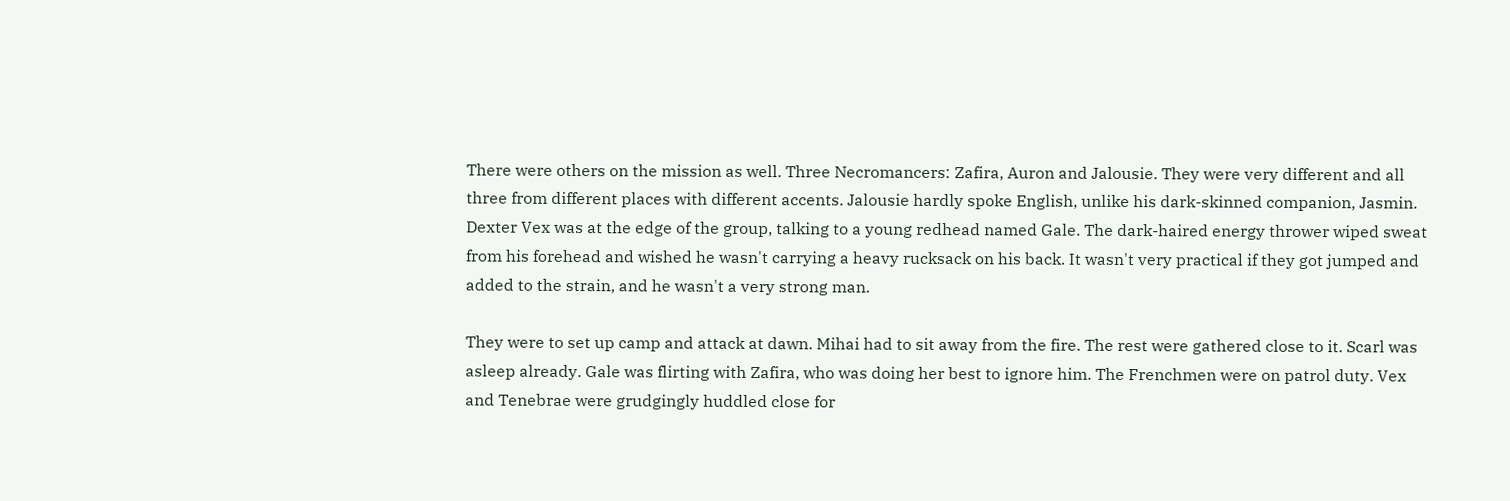There were others on the mission as well. Three Necromancers: Zafira, Auron and Jalousie. They were very different and all three from different places with different accents. Jalousie hardly spoke English, unlike his dark-skinned companion, Jasmin. Dexter Vex was at the edge of the group, talking to a young redhead named Gale. The dark-haired energy thrower wiped sweat from his forehead and wished he wasn't carrying a heavy rucksack on his back. It wasn't very practical if they got jumped and added to the strain, and he wasn't a very strong man.

They were to set up camp and attack at dawn. Mihai had to sit away from the fire. The rest were gathered close to it. Scarl was asleep already. Gale was flirting with Zafira, who was doing her best to ignore him. The Frenchmen were on patrol duty. Vex and Tenebrae were grudgingly huddled close for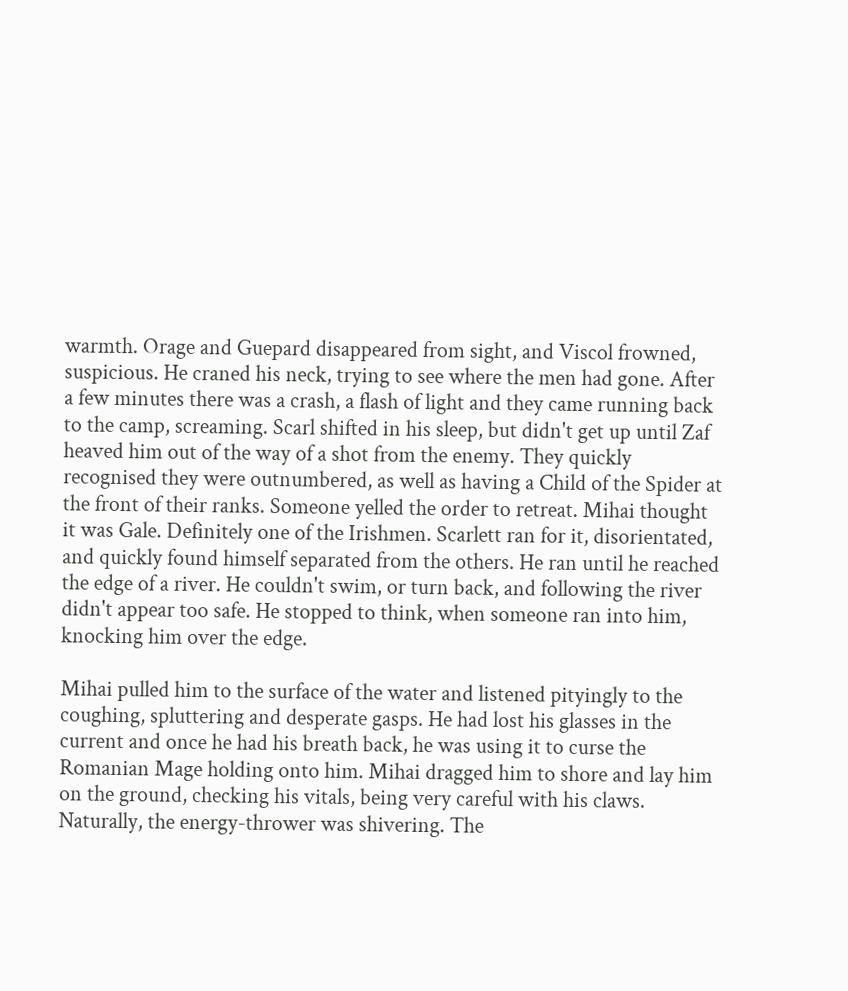warmth. Orage and Guepard disappeared from sight, and Viscol frowned, suspicious. He craned his neck, trying to see where the men had gone. After a few minutes there was a crash, a flash of light and they came running back to the camp, screaming. Scarl shifted in his sleep, but didn't get up until Zaf heaved him out of the way of a shot from the enemy. They quickly recognised they were outnumbered, as well as having a Child of the Spider at the front of their ranks. Someone yelled the order to retreat. Mihai thought it was Gale. Definitely one of the Irishmen. Scarlett ran for it, disorientated, and quickly found himself separated from the others. He ran until he reached the edge of a river. He couldn't swim, or turn back, and following the river didn't appear too safe. He stopped to think, when someone ran into him, knocking him over the edge.

Mihai pulled him to the surface of the water and listened pityingly to the coughing, spluttering and desperate gasps. He had lost his glasses in the current and once he had his breath back, he was using it to curse the Romanian Mage holding onto him. Mihai dragged him to shore and lay him on the ground, checking his vitals, being very careful with his claws. Naturally, the energy-thrower was shivering. The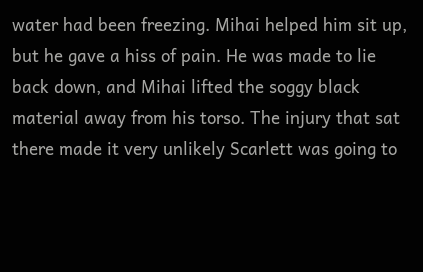water had been freezing. Mihai helped him sit up, but he gave a hiss of pain. He was made to lie back down, and Mihai lifted the soggy black material away from his torso. The injury that sat there made it very unlikely Scarlett was going to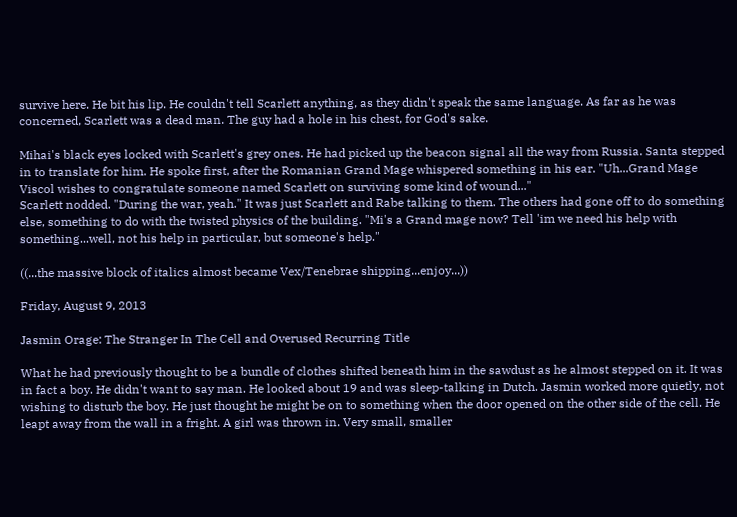survive here. He bit his lip. He couldn't tell Scarlett anything, as they didn't speak the same language. As far as he was concerned, Scarlett was a dead man. The guy had a hole in his chest, for God's sake.

Mihai's black eyes locked with Scarlett's grey ones. He had picked up the beacon signal all the way from Russia. Santa stepped in to translate for him. He spoke first, after the Romanian Grand Mage whispered something in his ear. "Uh...Grand Mage Viscol wishes to congratulate someone named Scarlett on surviving some kind of wound..."
Scarlett nodded. "During the war, yeah." It was just Scarlett and Rabe talking to them. The others had gone off to do something else, something to do with the twisted physics of the building. "Mi's a Grand mage now? Tell 'im we need his help with something...well, not his help in particular, but someone's help."

((...the massive block of italics almost became Vex/Tenebrae shipping...enjoy...))

Friday, August 9, 2013

Jasmin Orage: The Stranger In The Cell and Overused Recurring Title

What he had previously thought to be a bundle of clothes shifted beneath him in the sawdust as he almost stepped on it. It was in fact a boy. He didn't want to say man. He looked about 19 and was sleep-talking in Dutch. Jasmin worked more quietly, not wishing to disturb the boy. He just thought he might be on to something when the door opened on the other side of the cell. He leapt away from the wall in a fright. A girl was thrown in. Very small, smaller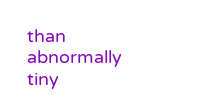than abnormally tiny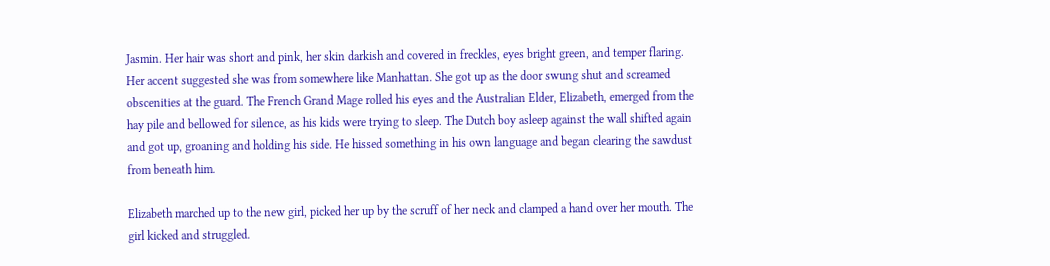Jasmin. Her hair was short and pink, her skin darkish and covered in freckles, eyes bright green, and temper flaring. Her accent suggested she was from somewhere like Manhattan. She got up as the door swung shut and screamed obscenities at the guard. The French Grand Mage rolled his eyes and the Australian Elder, Elizabeth, emerged from the hay pile and bellowed for silence, as his kids were trying to sleep. The Dutch boy asleep against the wall shifted again and got up, groaning and holding his side. He hissed something in his own language and began clearing the sawdust from beneath him.

Elizabeth marched up to the new girl, picked her up by the scruff of her neck and clamped a hand over her mouth. The girl kicked and struggled.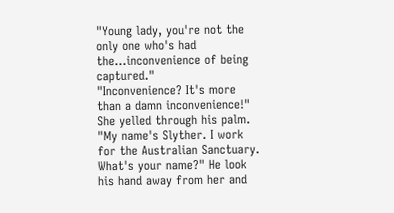"Young lady, you're not the only one who's had the...inconvenience of being captured."
"Inconvenience? It's more than a damn inconvenience!" She yelled through his palm.
"My name's Slyther. I work for the Australian Sanctuary. What's your name?" He look his hand away from her and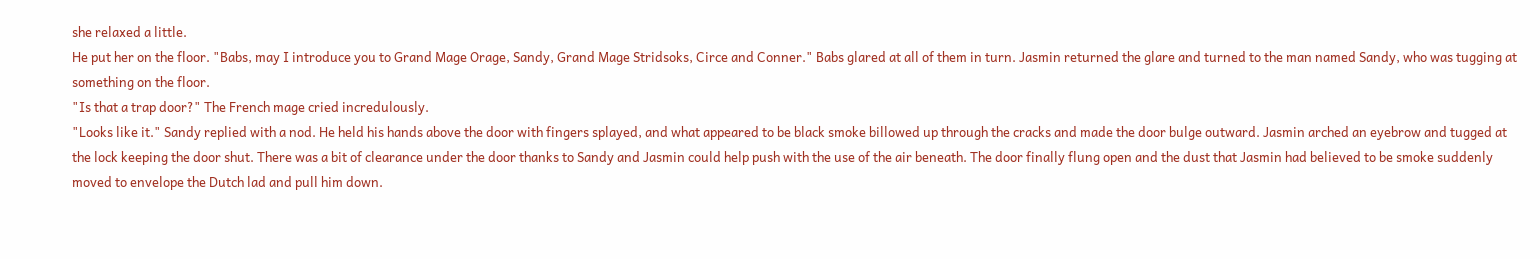she relaxed a little.
He put her on the floor. "Babs, may I introduce you to Grand Mage Orage, Sandy, Grand Mage Stridsoks, Circe and Conner." Babs glared at all of them in turn. Jasmin returned the glare and turned to the man named Sandy, who was tugging at something on the floor.
"Is that a trap door?" The French mage cried incredulously.
"Looks like it." Sandy replied with a nod. He held his hands above the door with fingers splayed, and what appeared to be black smoke billowed up through the cracks and made the door bulge outward. Jasmin arched an eyebrow and tugged at the lock keeping the door shut. There was a bit of clearance under the door thanks to Sandy and Jasmin could help push with the use of the air beneath. The door finally flung open and the dust that Jasmin had believed to be smoke suddenly moved to envelope the Dutch lad and pull him down.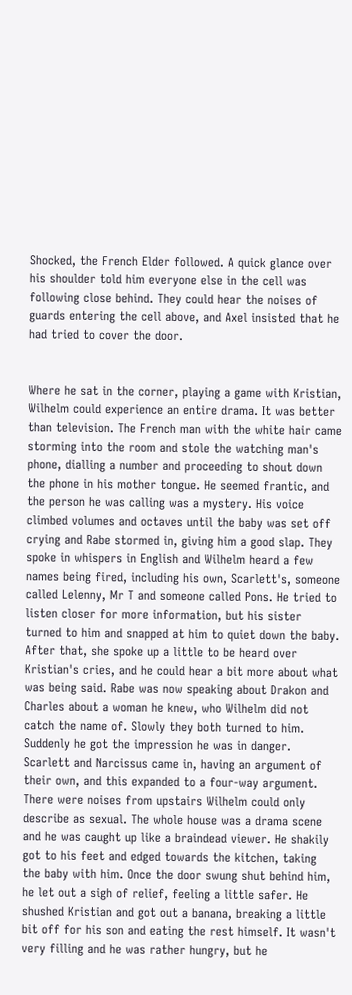Shocked, the French Elder followed. A quick glance over his shoulder told him everyone else in the cell was following close behind. They could hear the noises of guards entering the cell above, and Axel insisted that he had tried to cover the door.


Where he sat in the corner, playing a game with Kristian, Wilhelm could experience an entire drama. It was better than television. The French man with the white hair came storming into the room and stole the watching man's phone, dialling a number and proceeding to shout down the phone in his mother tongue. He seemed frantic, and the person he was calling was a mystery. His voice climbed volumes and octaves until the baby was set off crying and Rabe stormed in, giving him a good slap. They spoke in whispers in English and Wilhelm heard a few names being fired, including his own, Scarlett's, someone called Lelenny, Mr T and someone called Pons. He tried to listen closer for more information, but his sister turned to him and snapped at him to quiet down the baby. After that, she spoke up a little to be heard over Kristian's cries, and he could hear a bit more about what was being said. Rabe was now speaking about Drakon and Charles about a woman he knew, who Wilhelm did not catch the name of. Slowly they both turned to him. Suddenly he got the impression he was in danger. Scarlett and Narcissus came in, having an argument of their own, and this expanded to a four-way argument. There were noises from upstairs Wilhelm could only describe as sexual. The whole house was a drama scene and he was caught up like a braindead viewer. He shakily got to his feet and edged towards the kitchen, taking the baby with him. Once the door swung shut behind him, he let out a sigh of relief, feeling a little safer. He shushed Kristian and got out a banana, breaking a little bit off for his son and eating the rest himself. It wasn't very filling and he was rather hungry, but he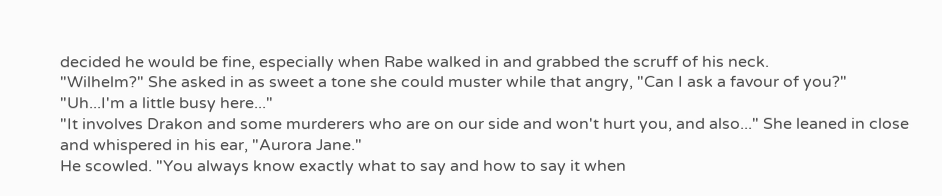decided he would be fine, especially when Rabe walked in and grabbed the scruff of his neck.
"Wilhelm?" She asked in as sweet a tone she could muster while that angry, "Can I ask a favour of you?"
"Uh...I'm a little busy here..."
"It involves Drakon and some murderers who are on our side and won't hurt you, and also..." She leaned in close and whispered in his ear, "Aurora Jane."
He scowled. "You always know exactly what to say and how to say it when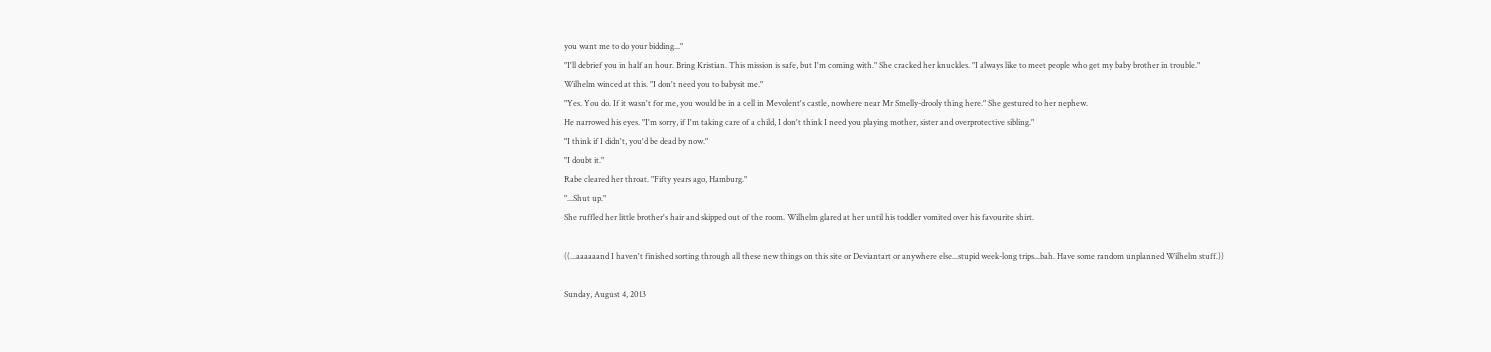you want me to do your bidding..."
"I'll debrief you in half an hour. Bring Kristian. This mission is safe, but I'm coming with." She cracked her knuckles. "I always like to meet people who get my baby brother in trouble."
Wilhelm winced at this. "I don't need you to babysit me."
"Yes. You do. If it wasn't for me, you would be in a cell in Mevolent's castle, nowhere near Mr Smelly-drooly thing here." She gestured to her nephew.
He narrowed his eyes. "I'm sorry, if I'm taking care of a child, I don't think I need you playing mother, sister and overprotective sibling."
"I think if I didn't, you'd be dead by now."
"I doubt it."
Rabe cleared her throat. "Fifty years ago, Hamburg."
"...Shut up."
She ruffled her little brother's hair and skipped out of the room. Wilhelm glared at her until his toddler vomited over his favourite shirt.

((...aaaaaand I haven't finished sorting through all these new things on this site or Deviantart or anywhere else...stupid week-long trips...bah. Have some random unplanned Wilhelm stuff.))

Sunday, August 4, 2013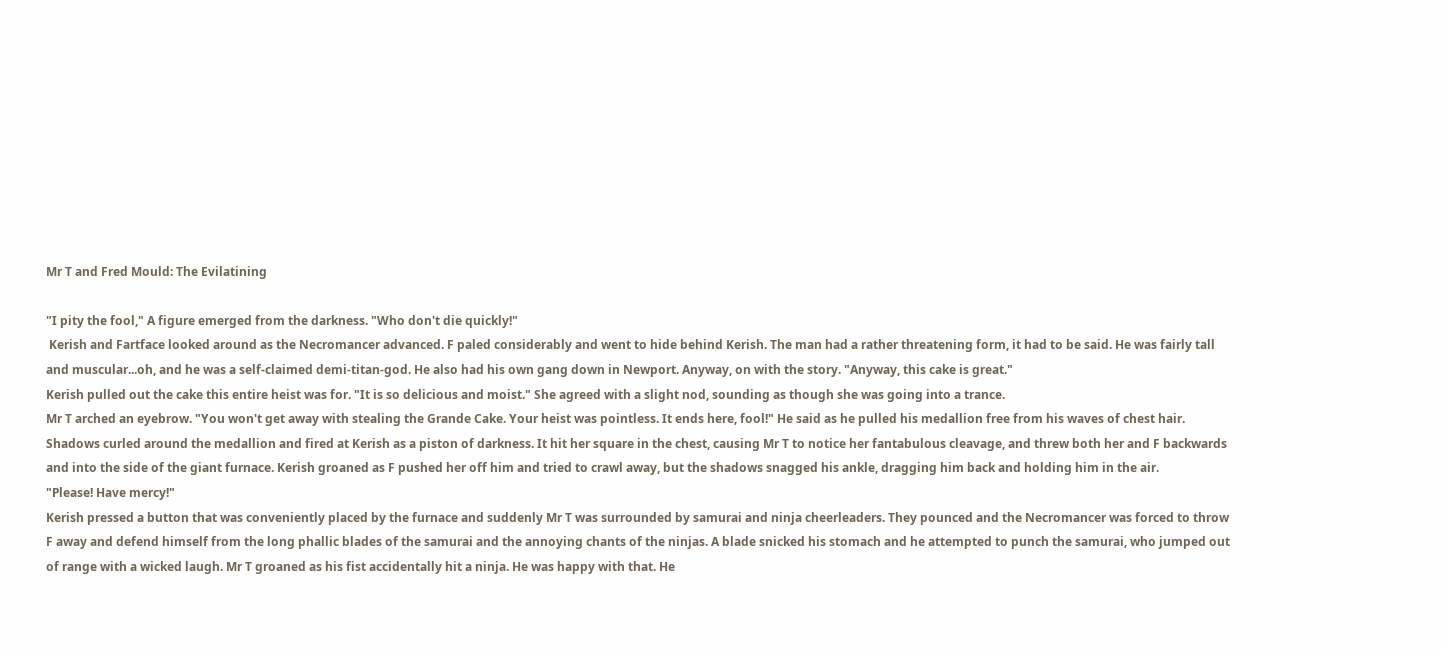Mr T and Fred Mould: The Evilatining

"I pity the fool," A figure emerged from the darkness. "Who don't die quickly!"
 Kerish and Fartface looked around as the Necromancer advanced. F paled considerably and went to hide behind Kerish. The man had a rather threatening form, it had to be said. He was fairly tall and muscular...oh, and he was a self-claimed demi-titan-god. He also had his own gang down in Newport. Anyway, on with the story. "Anyway, this cake is great."
Kerish pulled out the cake this entire heist was for. "It is so delicious and moist." She agreed with a slight nod, sounding as though she was going into a trance.
Mr T arched an eyebrow. "You won't get away with stealing the Grande Cake. Your heist was pointless. It ends here, fool!" He said as he pulled his medallion free from his waves of chest hair. Shadows curled around the medallion and fired at Kerish as a piston of darkness. It hit her square in the chest, causing Mr T to notice her fantabulous cleavage, and threw both her and F backwards and into the side of the giant furnace. Kerish groaned as F pushed her off him and tried to crawl away, but the shadows snagged his ankle, dragging him back and holding him in the air.
"Please! Have mercy!"
Kerish pressed a button that was conveniently placed by the furnace and suddenly Mr T was surrounded by samurai and ninja cheerleaders. They pounced and the Necromancer was forced to throw F away and defend himself from the long phallic blades of the samurai and the annoying chants of the ninjas. A blade snicked his stomach and he attempted to punch the samurai, who jumped out of range with a wicked laugh. Mr T groaned as his fist accidentally hit a ninja. He was happy with that. He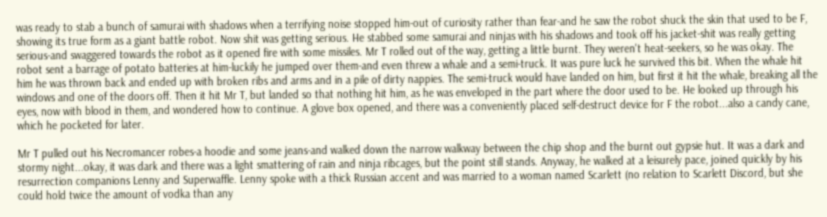was ready to stab a bunch of samurai with shadows when a terrifying noise stopped him-out of curiosity rather than fear-and he saw the robot shuck the skin that used to be F, showing its true form as a giant battle robot. Now shit was getting serious. He stabbed some samurai and ninjas with his shadows and took off his jacket-shit was really getting serious-and swaggered towards the robot as it opened fire with some missiles. Mr T rolled out of the way, getting a little burnt. They weren't heat-seekers, so he was okay. The robot sent a barrage of potato batteries at him-luckily he jumped over them-and even threw a whale and a semi-truck. It was pure luck he survived this bit. When the whale hit him he was thrown back and ended up with broken ribs and arms and in a pile of dirty nappies. The semi-truck would have landed on him, but first it hit the whale, breaking all the windows and one of the doors off. Then it hit Mr T, but landed so that nothing hit him, as he was enveloped in the part where the door used to be. He looked up through his eyes, now with blood in them, and wondered how to continue. A glove box opened, and there was a conveniently placed self-destruct device for F the robot...also a candy cane, which he pocketed for later.

Mr T pulled out his Necromancer robes-a hoodie and some jeans-and walked down the narrow walkway between the chip shop and the burnt out gypsie hut. It was a dark and stormy night...okay, it was dark and there was a light smattering of rain and ninja ribcages, but the point still stands. Anyway, he walked at a leisurely pace, joined quickly by his resurrection companions Lenny and Superwaffle. Lenny spoke with a thick Russian accent and was married to a woman named Scarlett (no relation to Scarlett Discord, but she could hold twice the amount of vodka than any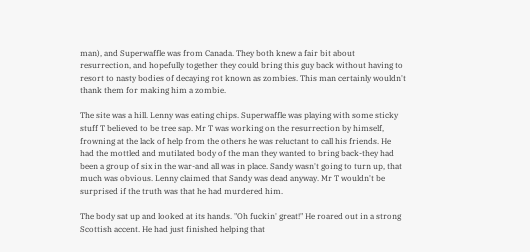man), and Superwaffle was from Canada. They both knew a fair bit about resurrection, and hopefully together they could bring this guy back without having to resort to nasty bodies of decaying rot known as zombies. This man certainly wouldn't thank them for making him a zombie.

The site was a hill. Lenny was eating chips. Superwaffle was playing with some sticky stuff T believed to be tree sap. Mr T was working on the resurrection by himself, frowning at the lack of help from the others he was reluctant to call his friends. He had the mottled and mutilated body of the man they wanted to bring back-they had been a group of six in the war-and all was in place. Sandy wasn't going to turn up, that much was obvious. Lenny claimed that Sandy was dead anyway. Mr T wouldn't be surprised if the truth was that he had murdered him.

The body sat up and looked at its hands. "Oh fuckin' great!" He roared out in a strong Scottish accent. He had just finished helping that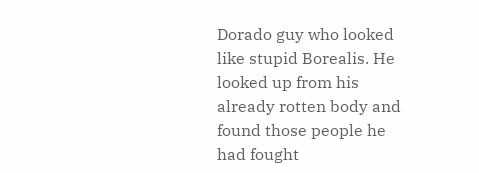Dorado guy who looked like stupid Borealis. He looked up from his already rotten body and found those people he had fought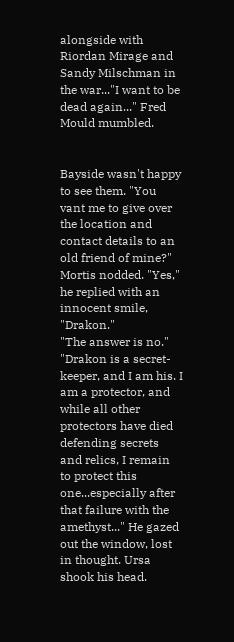alongside with Riordan Mirage and Sandy Milschman in the war..."I want to be dead again..." Fred Mould mumbled.


Bayside wasn't happy to see them. "You vant me to give over the location and contact details to an old friend of mine?"
Mortis nodded. "Yes," he replied with an innocent smile, "Drakon."
"The answer is no."
"Drakon is a secret-keeper, and I am his. I am a protector, and while all other protectors have died defending secrets and relics, I remain to protect this one...especially after that failure with the amethyst..." He gazed out the window, lost in thought. Ursa shook his head.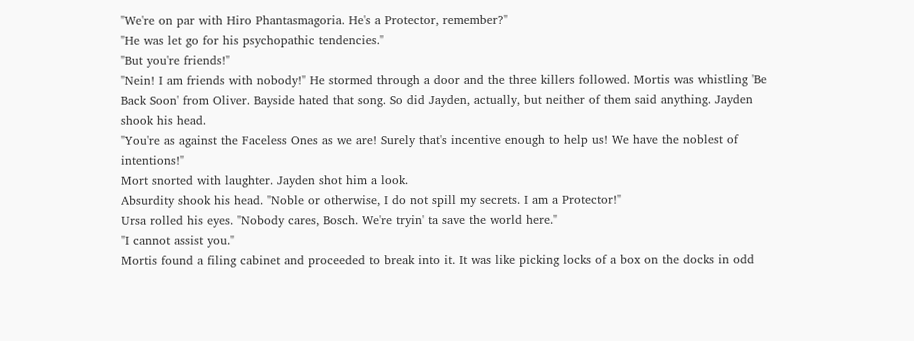"We're on par with Hiro Phantasmagoria. He's a Protector, remember?"
"He was let go for his psychopathic tendencies."
"But you're friends!"
"Nein! I am friends with nobody!" He stormed through a door and the three killers followed. Mortis was whistling 'Be Back Soon' from Oliver. Bayside hated that song. So did Jayden, actually, but neither of them said anything. Jayden shook his head.
"You're as against the Faceless Ones as we are! Surely that's incentive enough to help us! We have the noblest of intentions!"
Mort snorted with laughter. Jayden shot him a look.
Absurdity shook his head. "Noble or otherwise, I do not spill my secrets. I am a Protector!"
Ursa rolled his eyes. "Nobody cares, Bosch. We're tryin' ta save the world here."
"I cannot assist you."
Mortis found a filing cabinet and proceeded to break into it. It was like picking locks of a box on the docks in odd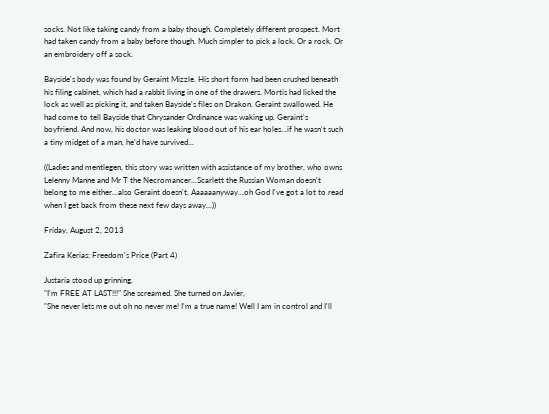socks. Not like taking candy from a baby though. Completely different prospect. Mort had taken candy from a baby before though. Much simpler to pick a lock. Or a rock. Or an embroidery off a sock.

Bayside's body was found by Geraint Mizzle. His short form had been crushed beneath his filing cabinet, which had a rabbit living in one of the drawers. Mortis had licked the lock as well as picking it, and taken Bayside's files on Drakon. Geraint swallowed. He had come to tell Bayside that Chrysander Ordinance was waking up. Geraint's boyfriend. And now, his doctor was leaking blood out of his ear holes...if he wasn't such a tiny midget of a man, he'd have survived...

((Ladies and mentlegen, this story was written with assistance of my brother, who owns Lelenny Manne and Mr T the Necromancer...Scarlett the Russian Woman doesn't belong to me either...also Geraint doesn't. Aaaaaanyway...oh God I've got a lot to read when I get back from these next few days away...))

Friday, August 2, 2013

Zafira Kerias: Freedom's Price (Part 4)

Justaria stood up grinning.
"I'm FREE AT LAST!!!" She screamed. She turned on Javier,
"She never lets me out oh no never me! I'm a true name! Well I am in control and I'll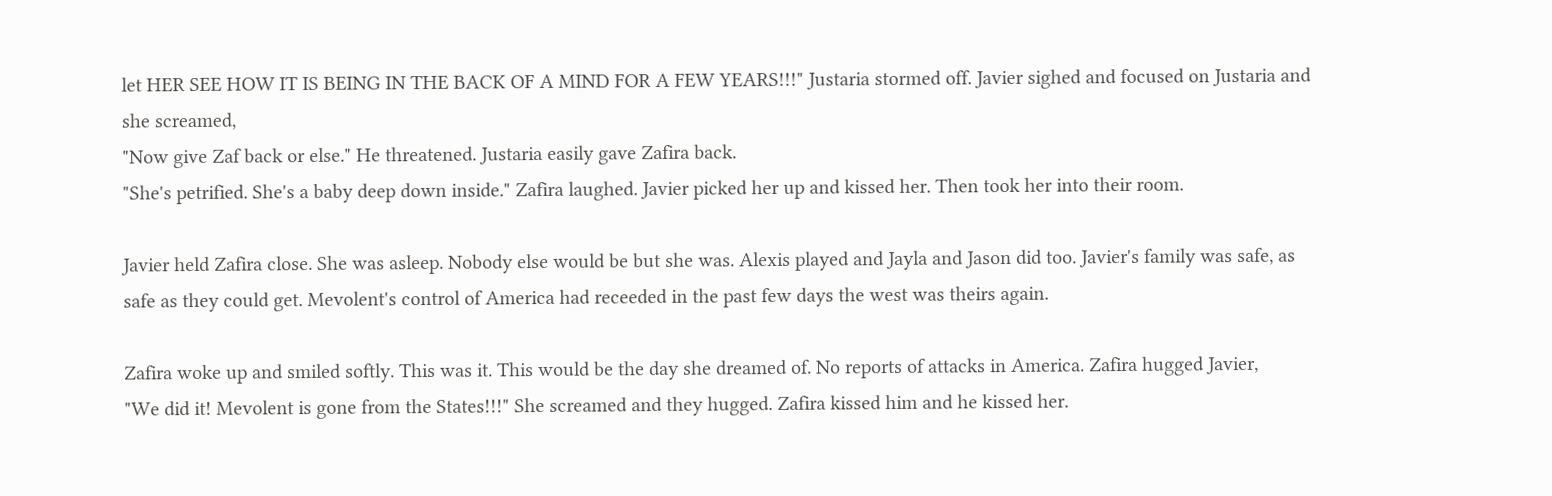let HER SEE HOW IT IS BEING IN THE BACK OF A MIND FOR A FEW YEARS!!!" Justaria stormed off. Javier sighed and focused on Justaria and she screamed,
"Now give Zaf back or else." He threatened. Justaria easily gave Zafira back.
"She's petrified. She's a baby deep down inside." Zafira laughed. Javier picked her up and kissed her. Then took her into their room.

Javier held Zafira close. She was asleep. Nobody else would be but she was. Alexis played and Jayla and Jason did too. Javier's family was safe, as safe as they could get. Mevolent's control of America had receeded in the past few days the west was theirs again.

Zafira woke up and smiled softly. This was it. This would be the day she dreamed of. No reports of attacks in America. Zafira hugged Javier,
"We did it! Mevolent is gone from the States!!!" She screamed and they hugged. Zafira kissed him and he kissed her.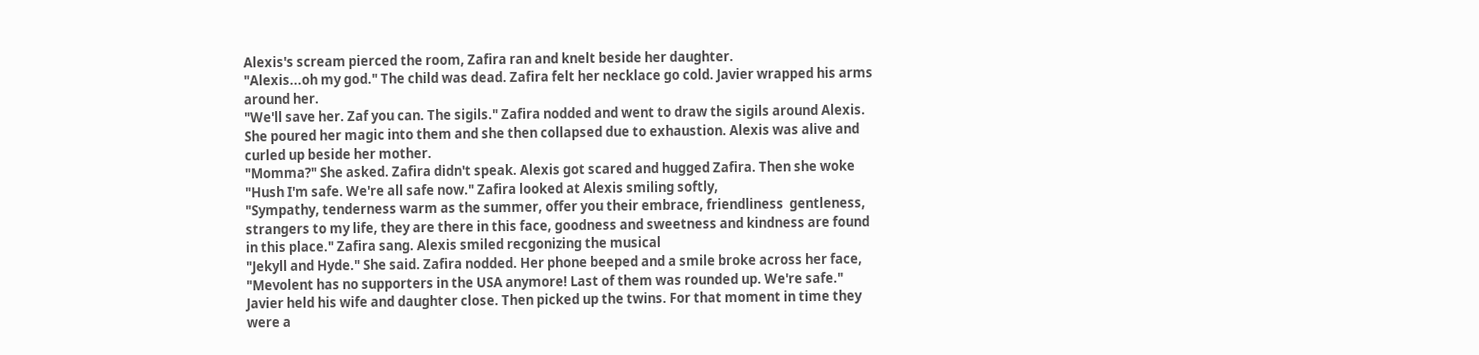Alexis's scream pierced the room, Zafira ran and knelt beside her daughter.
"Alexis...oh my god." The child was dead. Zafira felt her necklace go cold. Javier wrapped his arms around her.
"We'll save her. Zaf you can. The sigils." Zafira nodded and went to draw the sigils around Alexis. She poured her magic into them and she then collapsed due to exhaustion. Alexis was alive and curled up beside her mother.
"Momma?" She asked. Zafira didn't speak. Alexis got scared and hugged Zafira. Then she woke
"Hush I'm safe. We're all safe now." Zafira looked at Alexis smiling softly,
"Sympathy, tenderness warm as the summer, offer you their embrace, friendliness  gentleness, strangers to my life, they are there in this face, goodness and sweetness and kindness are found in this place." Zafira sang. Alexis smiled recgonizing the musical
"Jekyll and Hyde." She said. Zafira nodded. Her phone beeped and a smile broke across her face,
"Mevolent has no supporters in the USA anymore! Last of them was rounded up. We're safe." Javier held his wife and daughter close. Then picked up the twins. For that moment in time they were a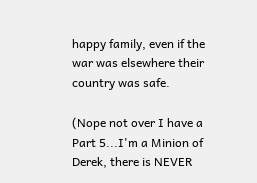happy family, even if the war was elsewhere their country was safe.

(Nope not over I have a Part 5...I'm a Minion of Derek, there is NEVER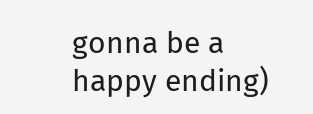gonna be a happy ending)